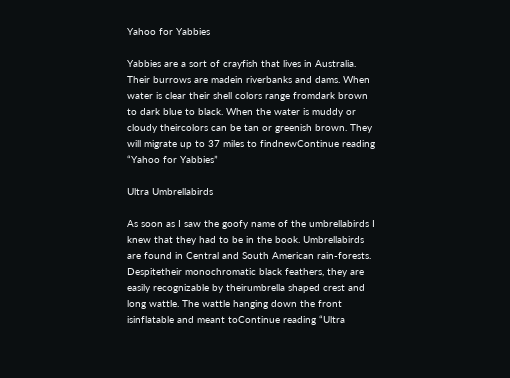Yahoo for Yabbies

Yabbies are a sort of crayfish that lives in Australia. Their burrows are madein riverbanks and dams. When water is clear their shell colors range fromdark brown to dark blue to black. When the water is muddy or cloudy theircolors can be tan or greenish brown. They will migrate up to 37 miles to findnewContinue reading “Yahoo for Yabbies”

Ultra Umbrellabirds

As soon as I saw the goofy name of the umbrellabirds I knew that they had to be in the book. Umbrellabirds are found in Central and South American rain-forests. Despitetheir monochromatic black feathers, they are easily recognizable by theirumbrella shaped crest and long wattle. The wattle hanging down the front isinflatable and meant toContinue reading “Ultra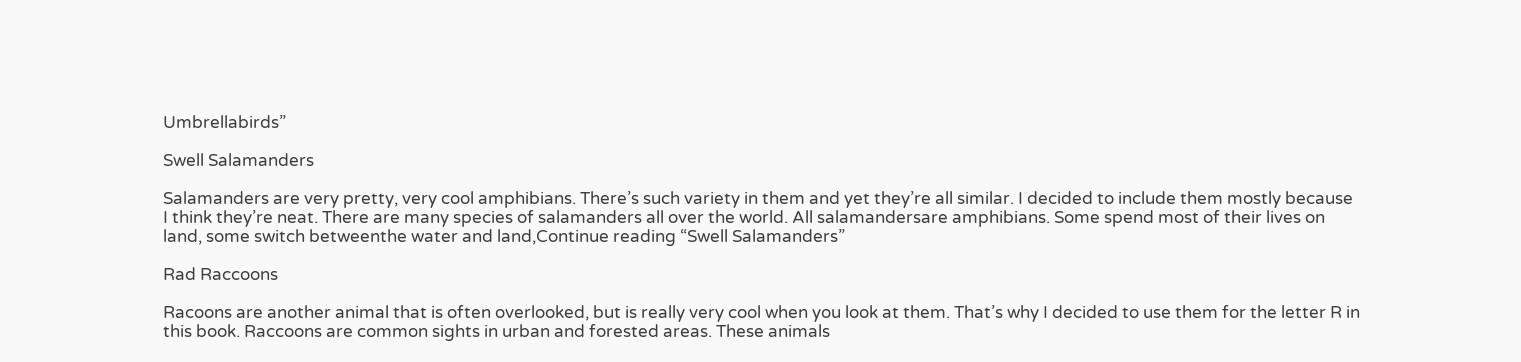Umbrellabirds”

Swell Salamanders

Salamanders are very pretty, very cool amphibians. There’s such variety in them and yet they’re all similar. I decided to include them mostly because I think they’re neat. There are many species of salamanders all over the world. All salamandersare amphibians. Some spend most of their lives on land, some switch betweenthe water and land,Continue reading “Swell Salamanders”

Rad Raccoons

Racoons are another animal that is often overlooked, but is really very cool when you look at them. That’s why I decided to use them for the letter R in this book. Raccoons are common sights in urban and forested areas. These animals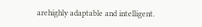arehighly adaptable and intelligent.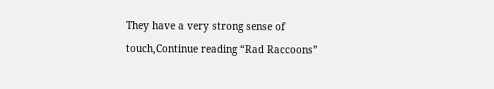They have a very strong sense of touch,Continue reading “Rad Raccoons”